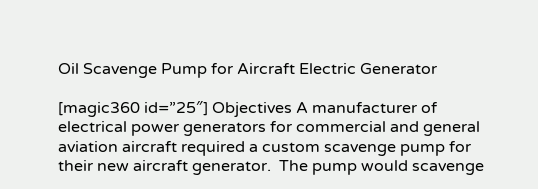Oil Scavenge Pump for Aircraft Electric Generator

[magic360 id=”25″] Objectives A manufacturer of electrical power generators for commercial and general aviation aircraft required a custom scavenge pump for their new aircraft generator.  The pump would scavenge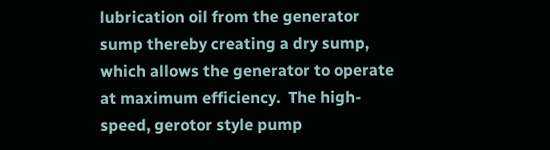lubrication oil from the generator sump thereby creating a dry sump, which allows the generator to operate at maximum efficiency.  The high-speed, gerotor style pump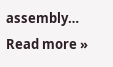assembly… Read more »